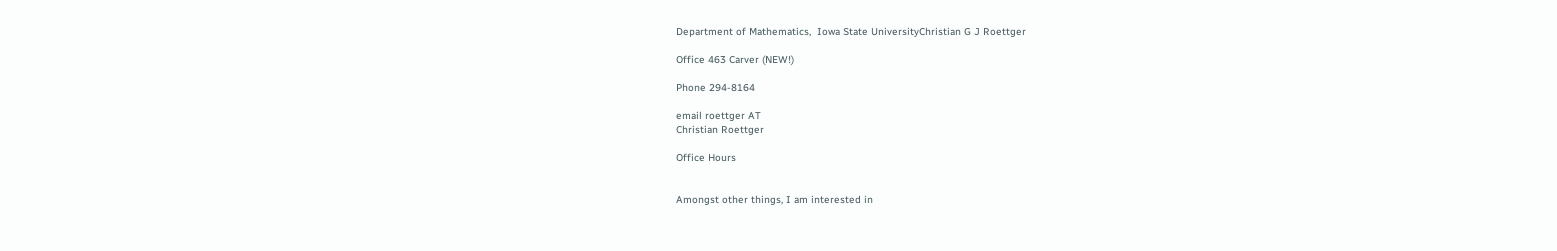Department of Mathematics,  Iowa State UniversityChristian G J Roettger

Office 463 Carver (NEW!)

Phone 294-8164

email roettger AT
Christian Roettger

Office Hours


Amongst other things, I am interested in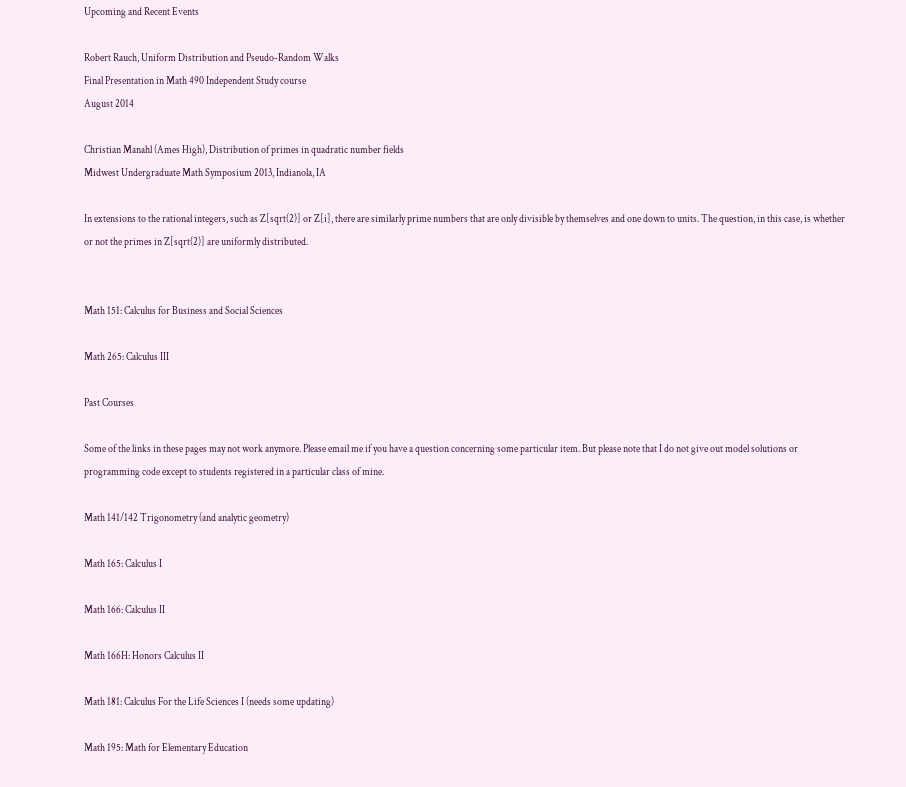Upcoming and Recent Events

Robert Rauch, Uniform Distribution and Pseudo-Random Walks
Final Presentation in Math 490 Independent Study course
August 2014

Christian Manahl (Ames High), Distribution of primes in quadratic number fields
Midwest Undergraduate Math Symposium 2013, Indianola, IA

In extensions to the rational integers, such as Z[sqrt(2)] or Z[i], there are similarly prime numbers that are only divisible by themselves and one down to units. The question, in this case, is whether or not the primes in Z[sqrt(2)] are uniformly distributed.


Math 151: Calculus for Business and Social Sciences

Math 265: Calculus III

Past Courses

Some of the links in these pages may not work anymore. Please email me if you have a question concerning some particular item. But please note that I do not give out model solutions or programming code except to students registered in a particular class of mine.

Math 141/142 Trigonometry (and analytic geometry)

Math 165: Calculus I

Math 166: Calculus II

Math 166H: Honors Calculus II

Math 181: Calculus For the Life Sciences I (needs some updating)

Math 195: Math for Elementary Education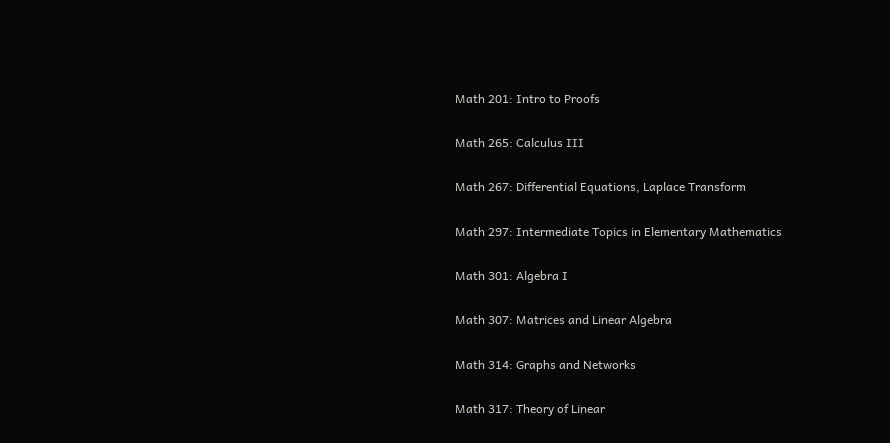Math 201: Intro to Proofs

Math 265: Calculus III

Math 267: Differential Equations, Laplace Transform

Math 297: Intermediate Topics in Elementary Mathematics

Math 301: Algebra I

Math 307: Matrices and Linear Algebra

Math 314: Graphs and Networks

Math 317: Theory of Linear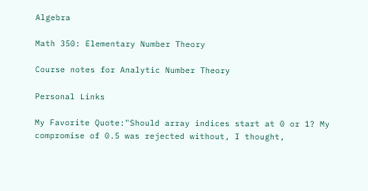Algebra

Math 350: Elementary Number Theory

Course notes for Analytic Number Theory

Personal Links

My Favorite Quote:"Should array indices start at 0 or 1? My compromise of 0.5 was rejected without, I thought,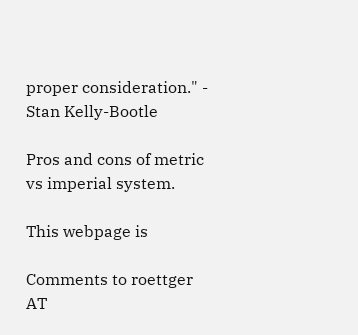proper consideration." - Stan Kelly-Bootle

Pros and cons of metric vs imperial system.

This webpage is

Comments to roettger AT